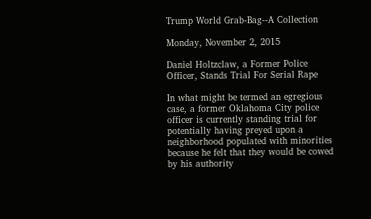Trump World Grab-Bag--A Collection

Monday, November 2, 2015

Daniel Holtzclaw, a Former Police Officer, Stands Trial For Serial Rape

In what might be termed an egregious case, a former Oklahoma City police officer is currently standing trial for potentially having preyed upon a neighborhood populated with minorities because he felt that they would be cowed by his authority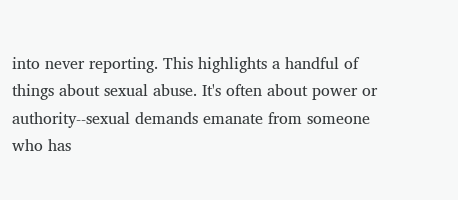into never reporting. This highlights a handful of things about sexual abuse. It's often about power or authority--sexual demands emanate from someone who has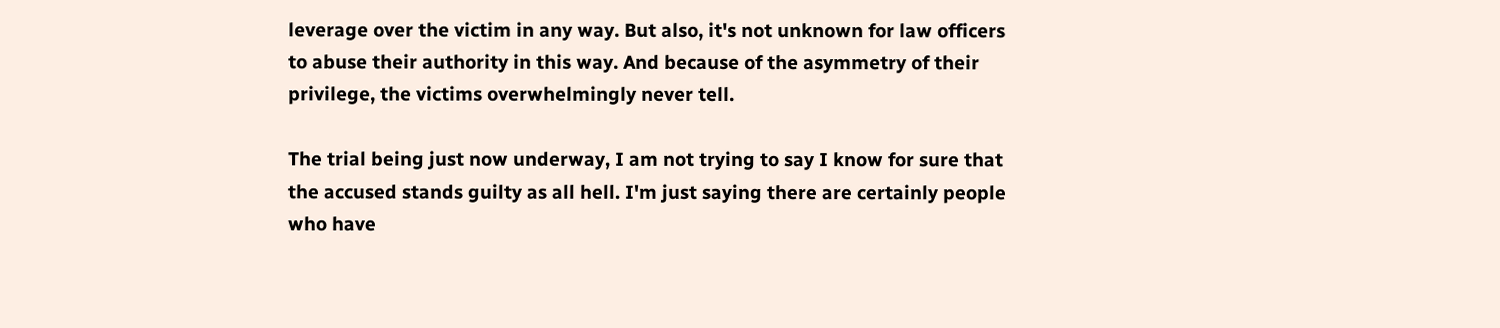leverage over the victim in any way. But also, it's not unknown for law officers to abuse their authority in this way. And because of the asymmetry of their privilege, the victims overwhelmingly never tell.

The trial being just now underway, I am not trying to say I know for sure that the accused stands guilty as all hell. I'm just saying there are certainly people who have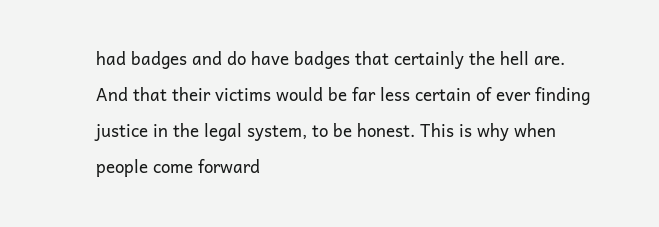had badges and do have badges that certainly the hell are. And that their victims would be far less certain of ever finding justice in the legal system, to be honest. This is why when people come forward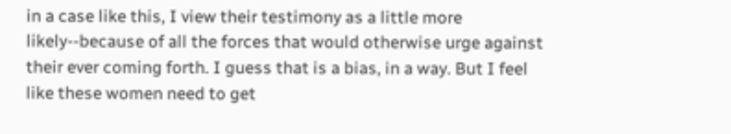in a case like this, I view their testimony as a little more likely--because of all the forces that would otherwise urge against their ever coming forth. I guess that is a bias, in a way. But I feel like these women need to get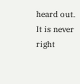heard out. It is never right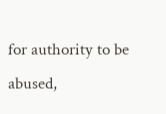for authority to be abused,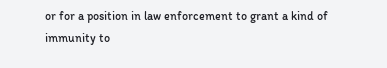or for a position in law enforcement to grant a kind of immunity to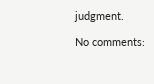judgment.

No comments: